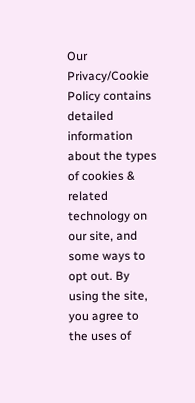Our Privacy/Cookie Policy contains detailed information about the types of cookies & related technology on our site, and some ways to opt out. By using the site, you agree to the uses of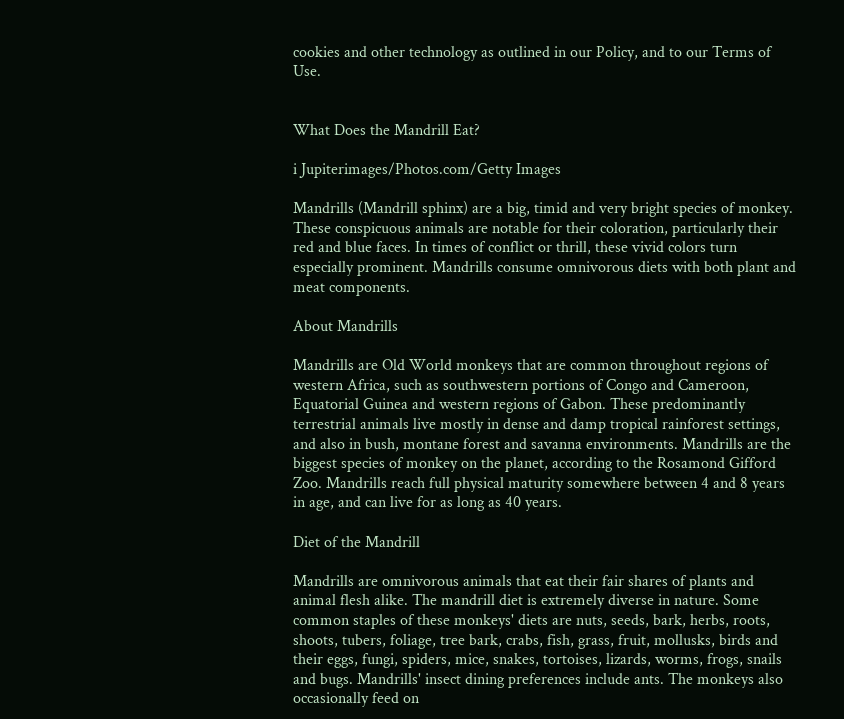cookies and other technology as outlined in our Policy, and to our Terms of Use.


What Does the Mandrill Eat?

i Jupiterimages/Photos.com/Getty Images

Mandrills (Mandrill sphinx) are a big, timid and very bright species of monkey. These conspicuous animals are notable for their coloration, particularly their red and blue faces. In times of conflict or thrill, these vivid colors turn especially prominent. Mandrills consume omnivorous diets with both plant and meat components.

About Mandrills

Mandrills are Old World monkeys that are common throughout regions of western Africa, such as southwestern portions of Congo and Cameroon, Equatorial Guinea and western regions of Gabon. These predominantly terrestrial animals live mostly in dense and damp tropical rainforest settings, and also in bush, montane forest and savanna environments. Mandrills are the biggest species of monkey on the planet, according to the Rosamond Gifford Zoo. Mandrills reach full physical maturity somewhere between 4 and 8 years in age, and can live for as long as 40 years.

Diet of the Mandrill

Mandrills are omnivorous animals that eat their fair shares of plants and animal flesh alike. The mandrill diet is extremely diverse in nature. Some common staples of these monkeys' diets are nuts, seeds, bark, herbs, roots, shoots, tubers, foliage, tree bark, crabs, fish, grass, fruit, mollusks, birds and their eggs, fungi, spiders, mice, snakes, tortoises, lizards, worms, frogs, snails and bugs. Mandrills' insect dining preferences include ants. The monkeys also occasionally feed on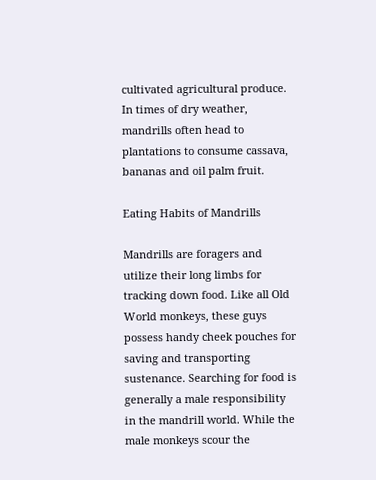cultivated agricultural produce. In times of dry weather, mandrills often head to plantations to consume cassava, bananas and oil palm fruit.

Eating Habits of Mandrills

Mandrills are foragers and utilize their long limbs for tracking down food. Like all Old World monkeys, these guys possess handy cheek pouches for saving and transporting sustenance. Searching for food is generally a male responsibility in the mandrill world. While the male monkeys scour the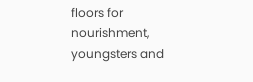floors for nourishment, youngsters and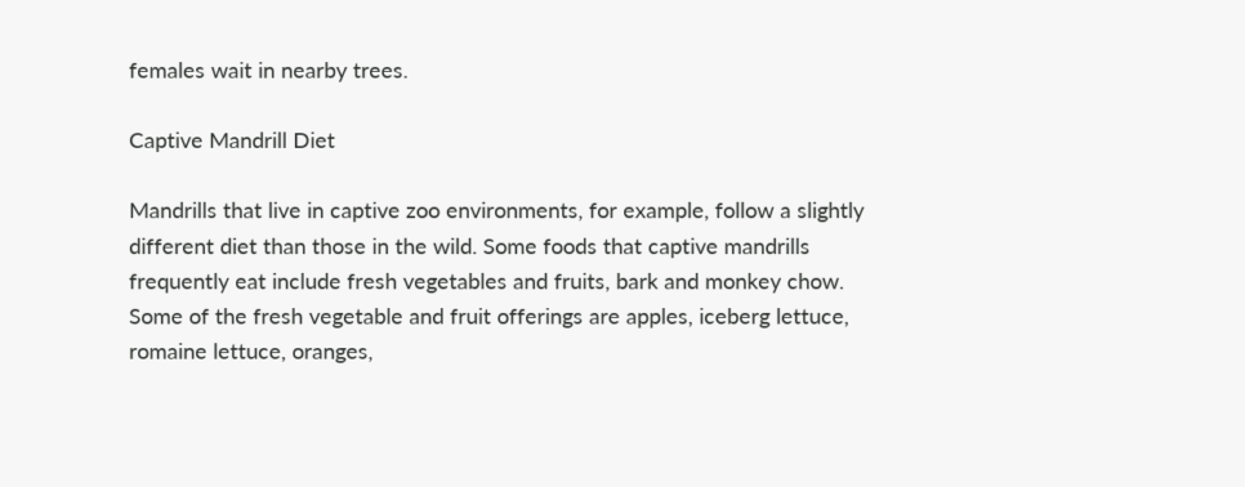females wait in nearby trees.

Captive Mandrill Diet

Mandrills that live in captive zoo environments, for example, follow a slightly different diet than those in the wild. Some foods that captive mandrills frequently eat include fresh vegetables and fruits, bark and monkey chow. Some of the fresh vegetable and fruit offerings are apples, iceberg lettuce, romaine lettuce, oranges,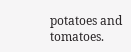potatoes and tomatoes.